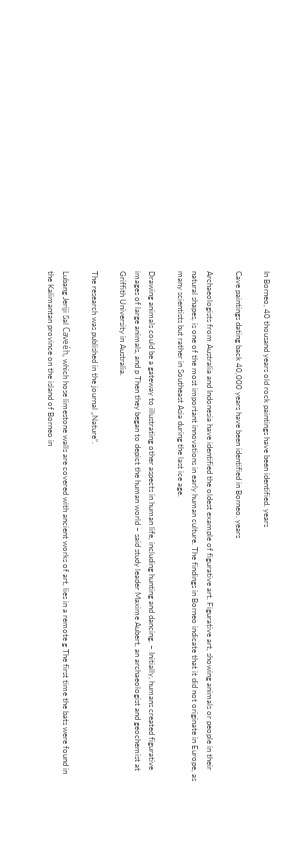In Borneo, 40 thousand years old rock paintings have been identified. years

Cave paintings dating back 40,000 years have been identified in Borneo. years

Archaeologists from Australia and Indonesia have identified the oldest example of figurative art. Figurative art, showing animals or people in their natural shapes, is one of the most important innovations in early human culture. The findings in Borneo indicate that it did not originate in Europe, as many scientists but rather in Southeast Asia during the last ice age.

Drawing animals could be a gateway to illustrating other aspects in human life, including hunting and dancing. – Initially, humans created figurative images of large animals, and p Then they began to depict the human world – said study leader Maxime Aubert, an archaeologist and geochemist at Griffith University in Australia.

The research was published in the journal „Nature”.

Lubang Jeriji Sal Caveéh, which hose limestone walls are covered with ancient works of art, lies in a remote g The first time the bats were found in the Kalimantan province on the island of Borneo in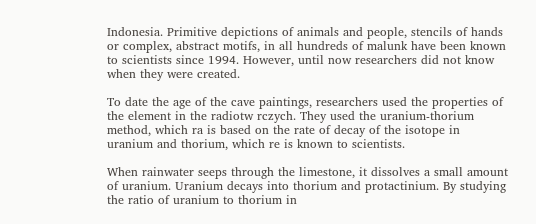Indonesia. Primitive depictions of animals and people, stencils of hands or complex, abstract motifs, in all hundreds of malunk have been known to scientists since 1994. However, until now researchers did not know when they were created.

To date the age of the cave paintings, researchers used the properties of the element in the radiotw rczych. They used the uranium-thorium method, which ra is based on the rate of decay of the isotope in uranium and thorium, which re is known to scientists.

When rainwater seeps through the limestone, it dissolves a small amount of uranium. Uranium decays into thorium and protactinium. By studying the ratio of uranium to thorium in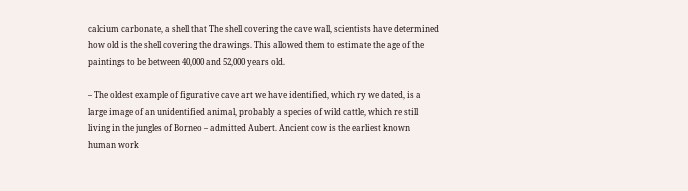calcium carbonate, a shell that The shell covering the cave wall, scientists have determined how old is the shell covering the drawings. This allowed them to estimate the age of the paintings to be between 40,000 and 52,000 years old.

– The oldest example of figurative cave art we have identified, which ry we dated, is a large image of an unidentified animal, probably a species of wild cattle, which re still living in the jungles of Borneo – admitted Aubert. Ancient cow is the earliest known human work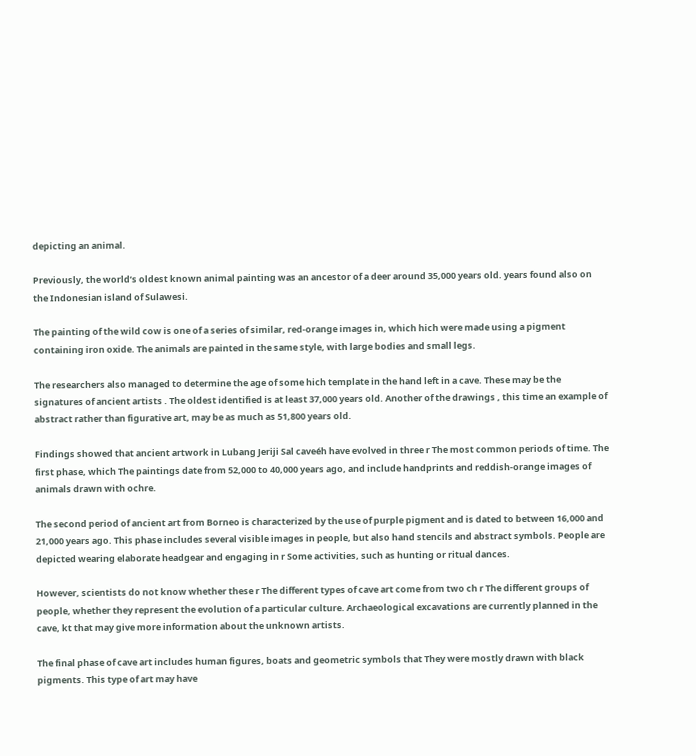depicting an animal.

Previously, the world’s oldest known animal painting was an ancestor of a deer around 35,000 years old. years found also on the Indonesian island of Sulawesi.

The painting of the wild cow is one of a series of similar, red-orange images in, which hich were made using a pigment containing iron oxide. The animals are painted in the same style, with large bodies and small legs.

The researchers also managed to determine the age of some hich template in the hand left in a cave. These may be the signatures of ancient artists . The oldest identified is at least 37,000 years old. Another of the drawings , this time an example of abstract rather than figurative art, may be as much as 51,800 years old.

Findings showed that ancient artwork in Lubang Jeriji Sal caveéh have evolved in three r The most common periods of time. The first phase, which The paintings date from 52,000 to 40,000 years ago, and include handprints and reddish-orange images of animals drawn with ochre.

The second period of ancient art from Borneo is characterized by the use of purple pigment and is dated to between 16,000 and 21,000 years ago. This phase includes several visible images in people, but also hand stencils and abstract symbols. People are depicted wearing elaborate headgear and engaging in r Some activities, such as hunting or ritual dances.

However, scientists do not know whether these r The different types of cave art come from two ch r The different groups of people, whether they represent the evolution of a particular culture. Archaeological excavations are currently planned in the cave, kt that may give more information about the unknown artists.

The final phase of cave art includes human figures, boats and geometric symbols that They were mostly drawn with black pigments. This type of art may have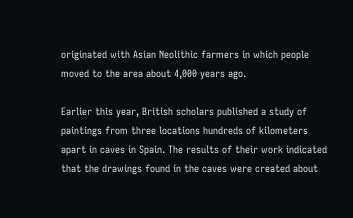originated with Asian Neolithic farmers in which people moved to the area about 4,000 years ago.

Earlier this year, British scholars published a study of paintings from three locations hundreds of kilometers apart in caves in Spain. The results of their work indicated that the drawings found in the caves were created about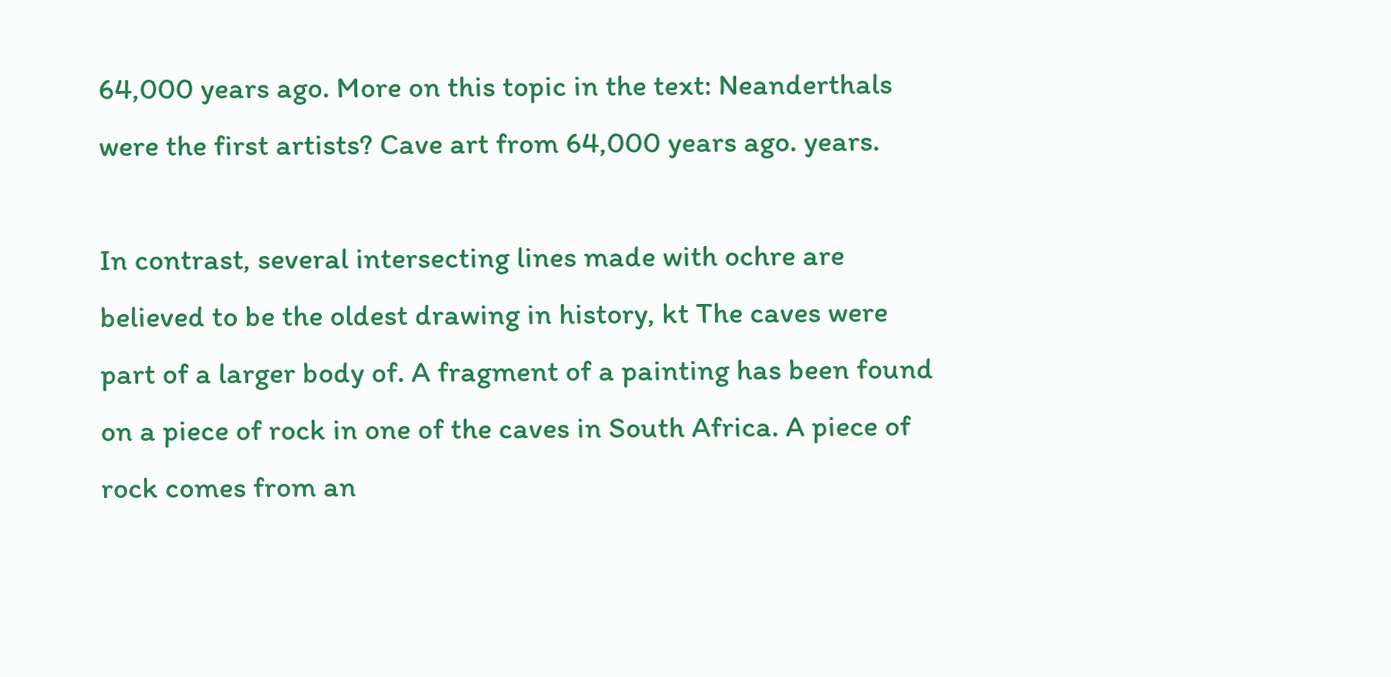64,000 years ago. More on this topic in the text: Neanderthals were the first artists? Cave art from 64,000 years ago. years.

In contrast, several intersecting lines made with ochre are believed to be the oldest drawing in history, kt The caves were part of a larger body of. A fragment of a painting has been found on a piece of rock in one of the caves in South Africa. A piece of rock comes from an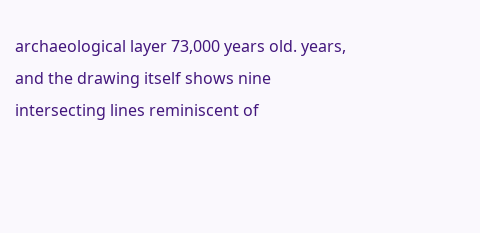archaeological layer 73,000 years old. years, and the drawing itself shows nine intersecting lines reminiscent of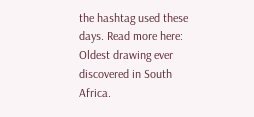the hashtag used these days. Read more here: Oldest drawing ever discovered in South Africa.